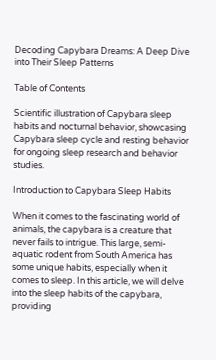Decoding Capybara Dreams: A Deep Dive into Their Sleep Patterns

Table of Contents

Scientific illustration of Capybara sleep habits and nocturnal behavior, showcasing Capybara sleep cycle and resting behavior for ongoing sleep research and behavior studies.

Introduction to Capybara Sleep Habits

When it comes to the fascinating world of animals, the capybara is a creature that never fails to intrigue. This large, semi-aquatic rodent from South America has some unique habits, especially when it comes to sleep. In this article, we will delve into the sleep habits of the capybara, providing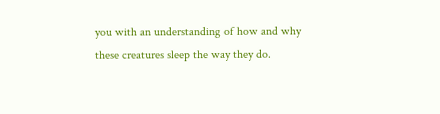you with an understanding of how and why these creatures sleep the way they do.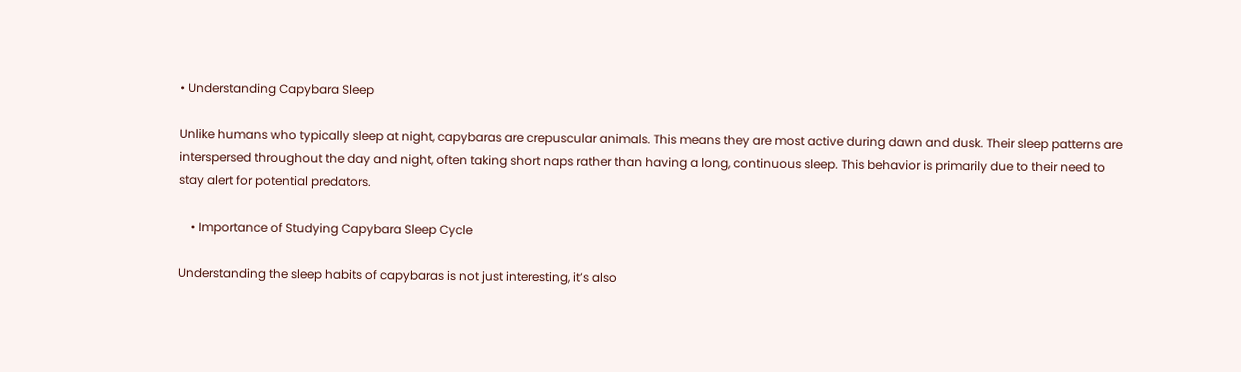• Understanding Capybara Sleep

Unlike humans who typically sleep at night, capybaras are crepuscular animals. This means they are most active during dawn and dusk. Their sleep patterns are interspersed throughout the day and night, often taking short naps rather than having a long, continuous sleep. This behavior is primarily due to their need to stay alert for potential predators.

    • Importance of Studying Capybara Sleep Cycle

Understanding the sleep habits of capybaras is not just interesting, it’s also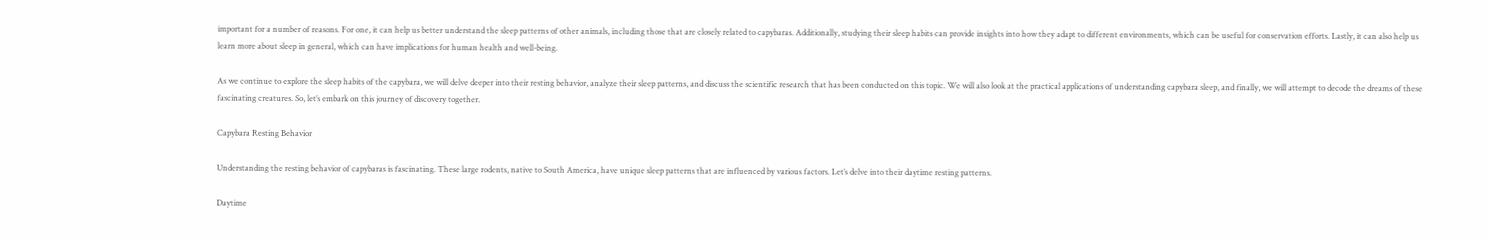important for a number of reasons. For one, it can help us better understand the sleep patterns of other animals, including those that are closely related to capybaras. Additionally, studying their sleep habits can provide insights into how they adapt to different environments, which can be useful for conservation efforts. Lastly, it can also help us learn more about sleep in general, which can have implications for human health and well-being.

As we continue to explore the sleep habits of the capybara, we will delve deeper into their resting behavior, analyze their sleep patterns, and discuss the scientific research that has been conducted on this topic. We will also look at the practical applications of understanding capybara sleep, and finally, we will attempt to decode the dreams of these fascinating creatures. So, let’s embark on this journey of discovery together.

Capybara Resting Behavior

Understanding the resting behavior of capybaras is fascinating. These large rodents, native to South America, have unique sleep patterns that are influenced by various factors. Let’s delve into their daytime resting patterns.

Daytime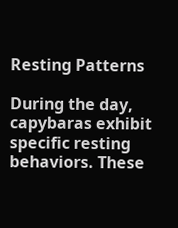Resting Patterns

During the day, capybaras exhibit specific resting behaviors. These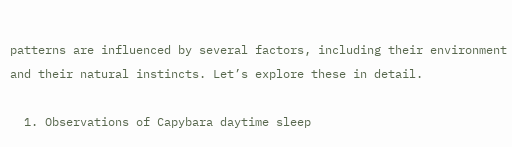patterns are influenced by several factors, including their environment and their natural instincts. Let’s explore these in detail.

  1. Observations of Capybara daytime sleep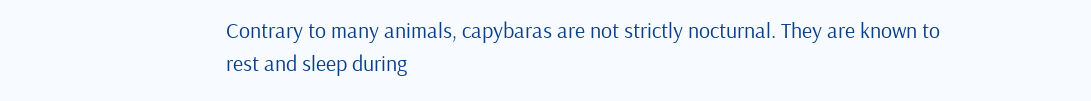Contrary to many animals, capybaras are not strictly nocturnal. They are known to rest and sleep during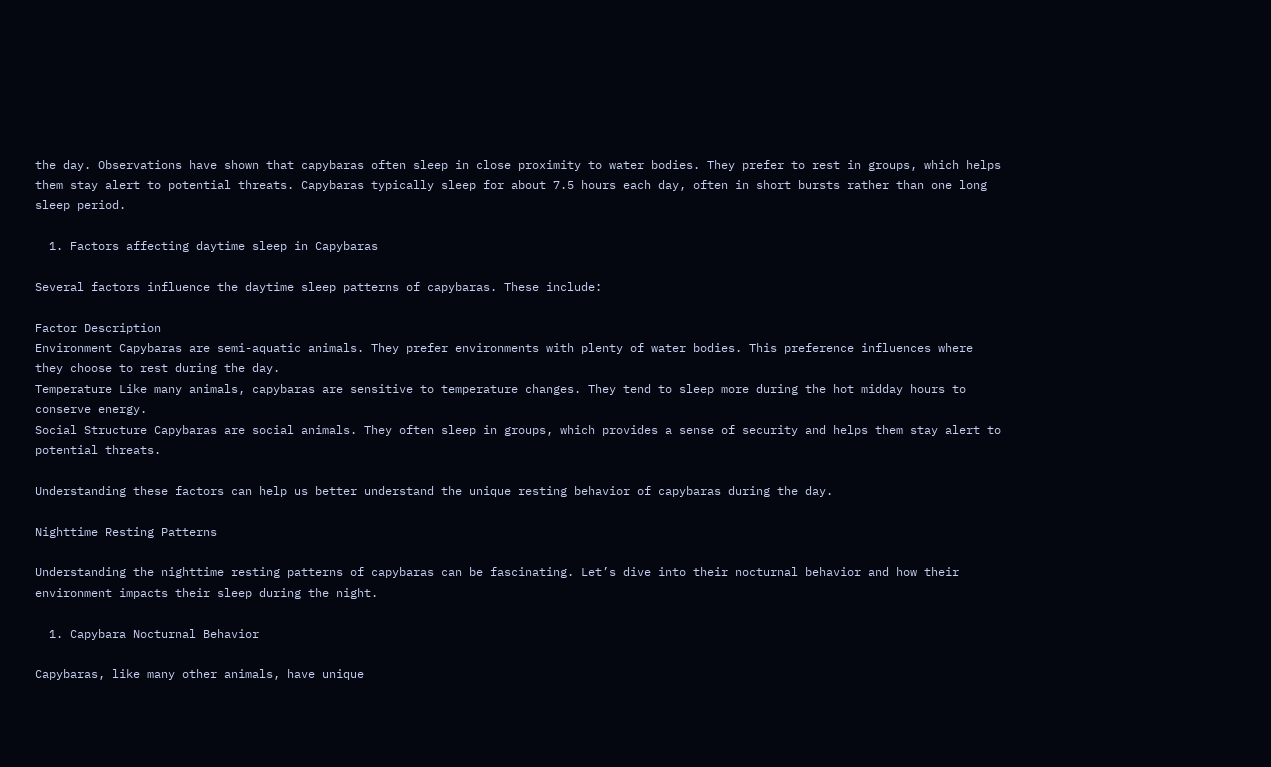the day. Observations have shown that capybaras often sleep in close proximity to water bodies. They prefer to rest in groups, which helps them stay alert to potential threats. Capybaras typically sleep for about 7.5 hours each day, often in short bursts rather than one long sleep period.

  1. Factors affecting daytime sleep in Capybaras

Several factors influence the daytime sleep patterns of capybaras. These include:

Factor Description
Environment Capybaras are semi-aquatic animals. They prefer environments with plenty of water bodies. This preference influences where they choose to rest during the day.
Temperature Like many animals, capybaras are sensitive to temperature changes. They tend to sleep more during the hot midday hours to conserve energy.
Social Structure Capybaras are social animals. They often sleep in groups, which provides a sense of security and helps them stay alert to potential threats.

Understanding these factors can help us better understand the unique resting behavior of capybaras during the day.

Nighttime Resting Patterns

Understanding the nighttime resting patterns of capybaras can be fascinating. Let’s dive into their nocturnal behavior and how their environment impacts their sleep during the night.

  1. Capybara Nocturnal Behavior

Capybaras, like many other animals, have unique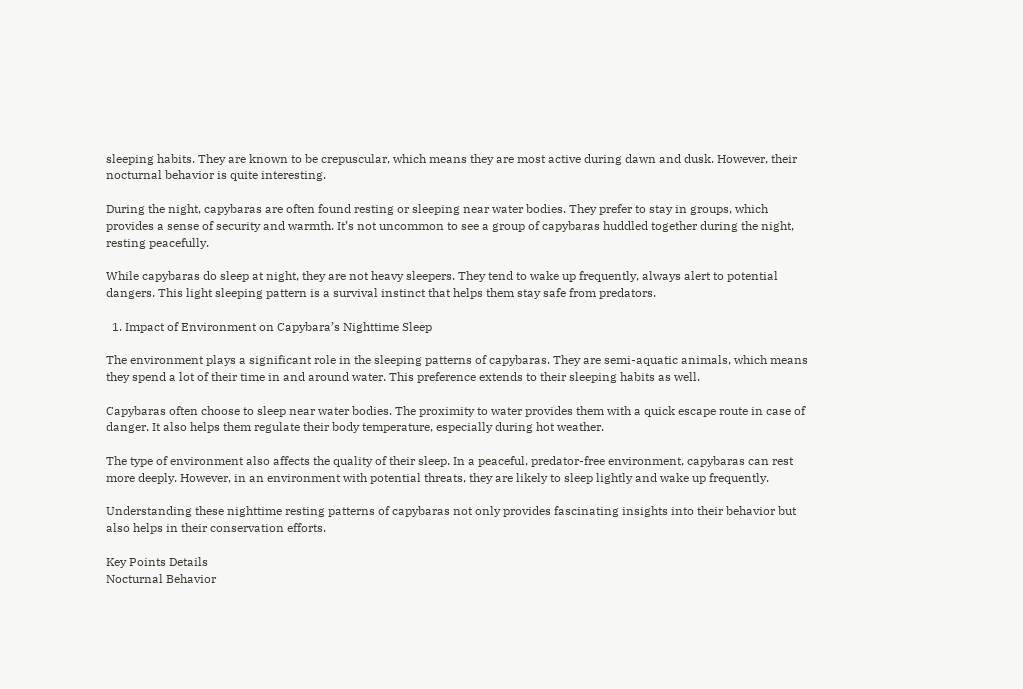sleeping habits. They are known to be crepuscular, which means they are most active during dawn and dusk. However, their nocturnal behavior is quite interesting.

During the night, capybaras are often found resting or sleeping near water bodies. They prefer to stay in groups, which provides a sense of security and warmth. It’s not uncommon to see a group of capybaras huddled together during the night, resting peacefully.

While capybaras do sleep at night, they are not heavy sleepers. They tend to wake up frequently, always alert to potential dangers. This light sleeping pattern is a survival instinct that helps them stay safe from predators.

  1. Impact of Environment on Capybara’s Nighttime Sleep

The environment plays a significant role in the sleeping patterns of capybaras. They are semi-aquatic animals, which means they spend a lot of their time in and around water. This preference extends to their sleeping habits as well.

Capybaras often choose to sleep near water bodies. The proximity to water provides them with a quick escape route in case of danger. It also helps them regulate their body temperature, especially during hot weather.

The type of environment also affects the quality of their sleep. In a peaceful, predator-free environment, capybaras can rest more deeply. However, in an environment with potential threats, they are likely to sleep lightly and wake up frequently.

Understanding these nighttime resting patterns of capybaras not only provides fascinating insights into their behavior but also helps in their conservation efforts.

Key Points Details
Nocturnal Behavior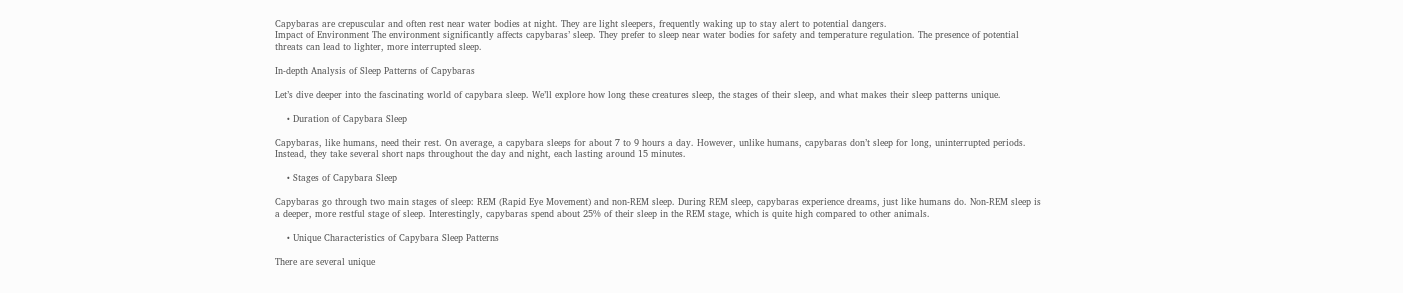Capybaras are crepuscular and often rest near water bodies at night. They are light sleepers, frequently waking up to stay alert to potential dangers.
Impact of Environment The environment significantly affects capybaras’ sleep. They prefer to sleep near water bodies for safety and temperature regulation. The presence of potential threats can lead to lighter, more interrupted sleep.

In-depth Analysis of Sleep Patterns of Capybaras

Let’s dive deeper into the fascinating world of capybara sleep. We’ll explore how long these creatures sleep, the stages of their sleep, and what makes their sleep patterns unique.

    • Duration of Capybara Sleep

Capybaras, like humans, need their rest. On average, a capybara sleeps for about 7 to 9 hours a day. However, unlike humans, capybaras don’t sleep for long, uninterrupted periods. Instead, they take several short naps throughout the day and night, each lasting around 15 minutes.

    • Stages of Capybara Sleep

Capybaras go through two main stages of sleep: REM (Rapid Eye Movement) and non-REM sleep. During REM sleep, capybaras experience dreams, just like humans do. Non-REM sleep is a deeper, more restful stage of sleep. Interestingly, capybaras spend about 25% of their sleep in the REM stage, which is quite high compared to other animals.

    • Unique Characteristics of Capybara Sleep Patterns

There are several unique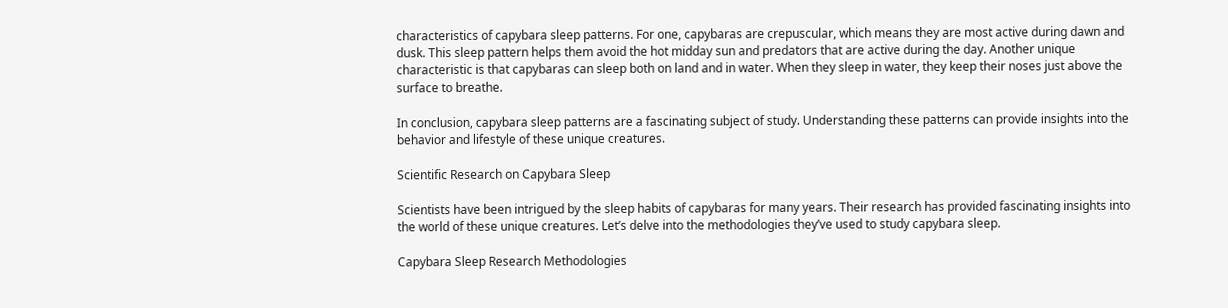characteristics of capybara sleep patterns. For one, capybaras are crepuscular, which means they are most active during dawn and dusk. This sleep pattern helps them avoid the hot midday sun and predators that are active during the day. Another unique characteristic is that capybaras can sleep both on land and in water. When they sleep in water, they keep their noses just above the surface to breathe.

In conclusion, capybara sleep patterns are a fascinating subject of study. Understanding these patterns can provide insights into the behavior and lifestyle of these unique creatures.

Scientific Research on Capybara Sleep

Scientists have been intrigued by the sleep habits of capybaras for many years. Their research has provided fascinating insights into the world of these unique creatures. Let’s delve into the methodologies they’ve used to study capybara sleep.

Capybara Sleep Research Methodologies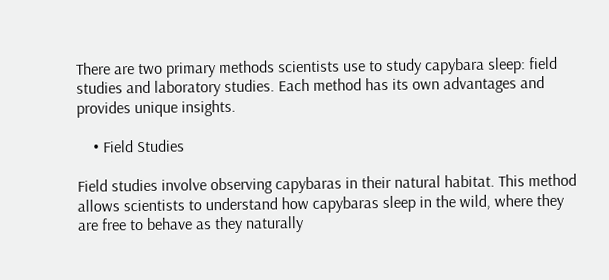There are two primary methods scientists use to study capybara sleep: field studies and laboratory studies. Each method has its own advantages and provides unique insights.

    • Field Studies

Field studies involve observing capybaras in their natural habitat. This method allows scientists to understand how capybaras sleep in the wild, where they are free to behave as they naturally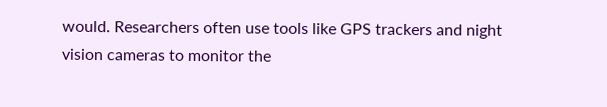would. Researchers often use tools like GPS trackers and night vision cameras to monitor the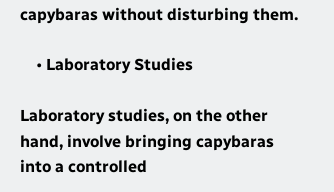capybaras without disturbing them.

    • Laboratory Studies

Laboratory studies, on the other hand, involve bringing capybaras into a controlled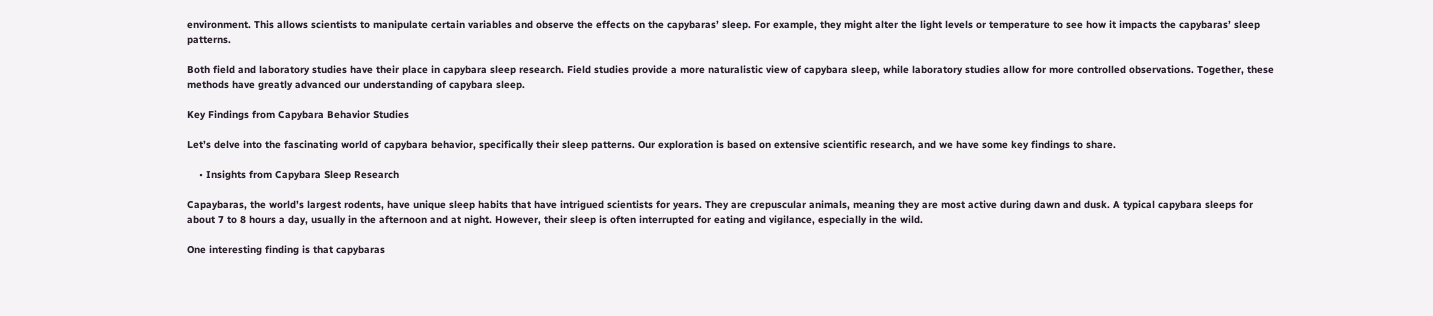environment. This allows scientists to manipulate certain variables and observe the effects on the capybaras’ sleep. For example, they might alter the light levels or temperature to see how it impacts the capybaras’ sleep patterns.

Both field and laboratory studies have their place in capybara sleep research. Field studies provide a more naturalistic view of capybara sleep, while laboratory studies allow for more controlled observations. Together, these methods have greatly advanced our understanding of capybara sleep.

Key Findings from Capybara Behavior Studies

Let’s delve into the fascinating world of capybara behavior, specifically their sleep patterns. Our exploration is based on extensive scientific research, and we have some key findings to share.

    • Insights from Capybara Sleep Research

Capaybaras, the world’s largest rodents, have unique sleep habits that have intrigued scientists for years. They are crepuscular animals, meaning they are most active during dawn and dusk. A typical capybara sleeps for about 7 to 8 hours a day, usually in the afternoon and at night. However, their sleep is often interrupted for eating and vigilance, especially in the wild.

One interesting finding is that capybaras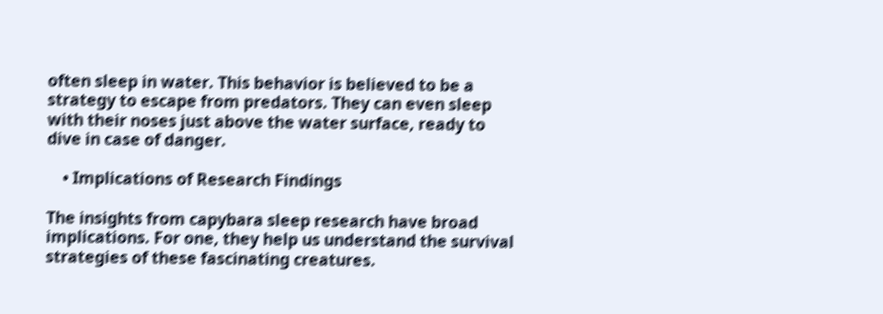often sleep in water. This behavior is believed to be a strategy to escape from predators. They can even sleep with their noses just above the water surface, ready to dive in case of danger.

    • Implications of Research Findings

The insights from capybara sleep research have broad implications. For one, they help us understand the survival strategies of these fascinating creatures.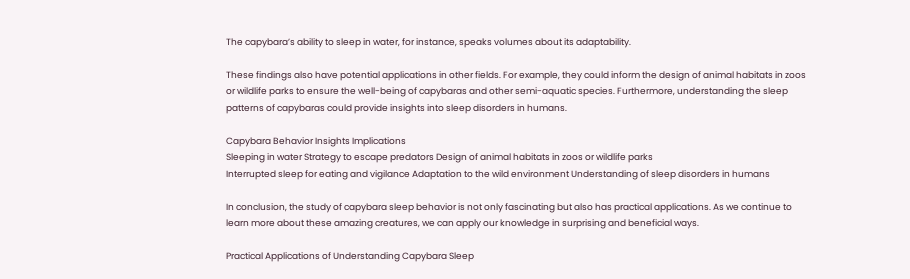The capybara’s ability to sleep in water, for instance, speaks volumes about its adaptability.

These findings also have potential applications in other fields. For example, they could inform the design of animal habitats in zoos or wildlife parks to ensure the well-being of capybaras and other semi-aquatic species. Furthermore, understanding the sleep patterns of capybaras could provide insights into sleep disorders in humans.

Capybara Behavior Insights Implications
Sleeping in water Strategy to escape predators Design of animal habitats in zoos or wildlife parks
Interrupted sleep for eating and vigilance Adaptation to the wild environment Understanding of sleep disorders in humans

In conclusion, the study of capybara sleep behavior is not only fascinating but also has practical applications. As we continue to learn more about these amazing creatures, we can apply our knowledge in surprising and beneficial ways.

Practical Applications of Understanding Capybara Sleep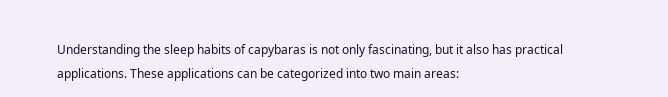Understanding the sleep habits of capybaras is not only fascinating, but it also has practical applications. These applications can be categorized into two main areas: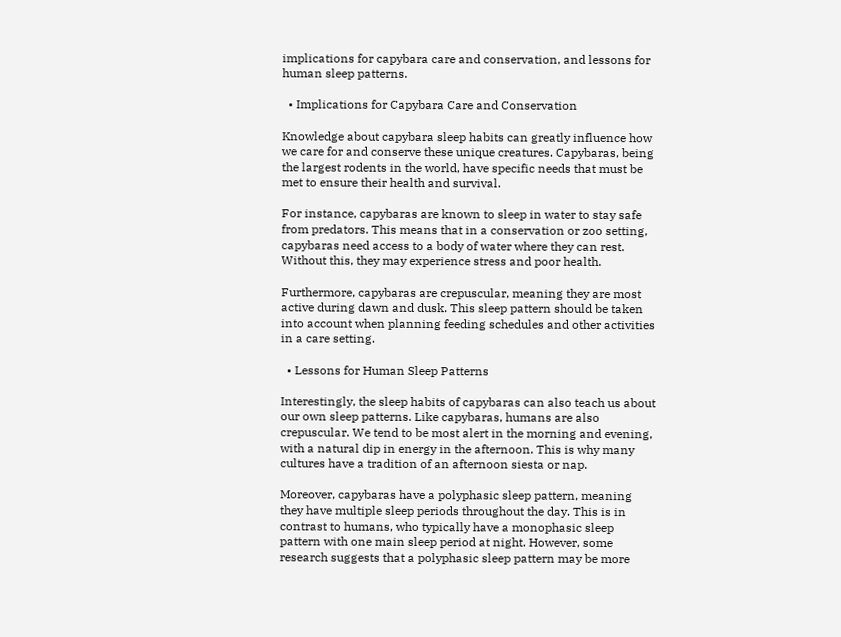implications for capybara care and conservation, and lessons for human sleep patterns.

  • Implications for Capybara Care and Conservation

Knowledge about capybara sleep habits can greatly influence how we care for and conserve these unique creatures. Capybaras, being the largest rodents in the world, have specific needs that must be met to ensure their health and survival.

For instance, capybaras are known to sleep in water to stay safe from predators. This means that in a conservation or zoo setting, capybaras need access to a body of water where they can rest. Without this, they may experience stress and poor health.

Furthermore, capybaras are crepuscular, meaning they are most active during dawn and dusk. This sleep pattern should be taken into account when planning feeding schedules and other activities in a care setting.

  • Lessons for Human Sleep Patterns

Interestingly, the sleep habits of capybaras can also teach us about our own sleep patterns. Like capybaras, humans are also crepuscular. We tend to be most alert in the morning and evening, with a natural dip in energy in the afternoon. This is why many cultures have a tradition of an afternoon siesta or nap.

Moreover, capybaras have a polyphasic sleep pattern, meaning they have multiple sleep periods throughout the day. This is in contrast to humans, who typically have a monophasic sleep pattern with one main sleep period at night. However, some research suggests that a polyphasic sleep pattern may be more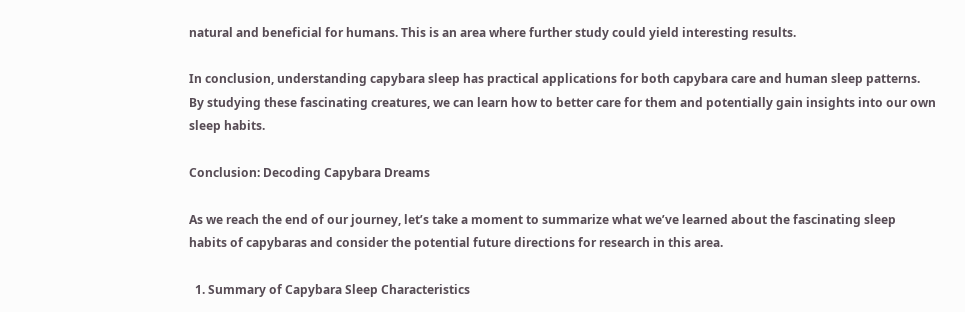natural and beneficial for humans. This is an area where further study could yield interesting results.

In conclusion, understanding capybara sleep has practical applications for both capybara care and human sleep patterns. By studying these fascinating creatures, we can learn how to better care for them and potentially gain insights into our own sleep habits.

Conclusion: Decoding Capybara Dreams

As we reach the end of our journey, let’s take a moment to summarize what we’ve learned about the fascinating sleep habits of capybaras and consider the potential future directions for research in this area.

  1. Summary of Capybara Sleep Characteristics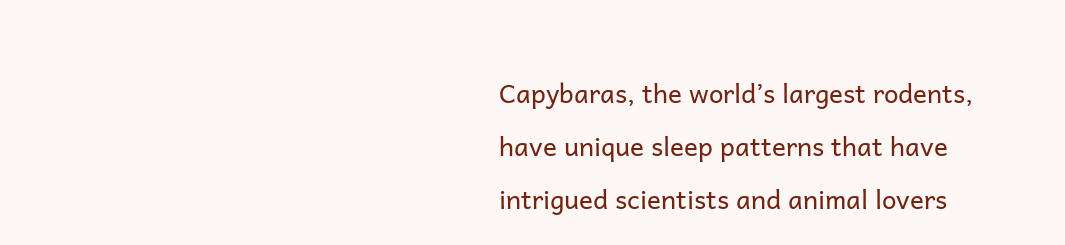Capybaras, the world’s largest rodents, have unique sleep patterns that have intrigued scientists and animal lovers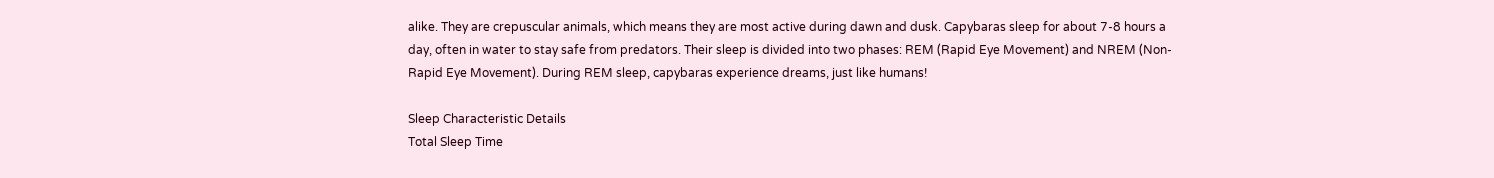alike. They are crepuscular animals, which means they are most active during dawn and dusk. Capybaras sleep for about 7-8 hours a day, often in water to stay safe from predators. Their sleep is divided into two phases: REM (Rapid Eye Movement) and NREM (Non-Rapid Eye Movement). During REM sleep, capybaras experience dreams, just like humans!

Sleep Characteristic Details
Total Sleep Time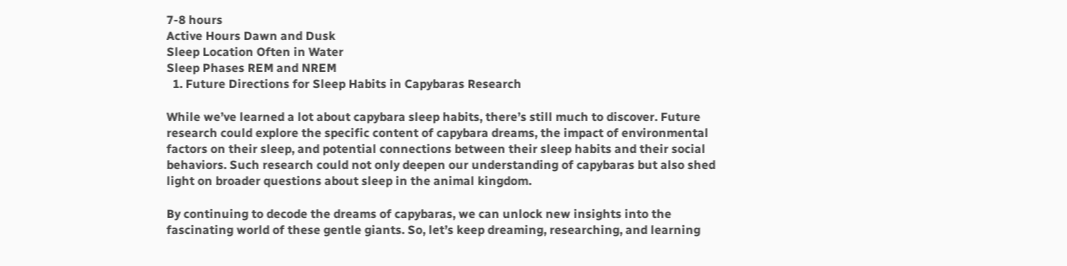7-8 hours
Active Hours Dawn and Dusk
Sleep Location Often in Water
Sleep Phases REM and NREM
  1. Future Directions for Sleep Habits in Capybaras Research

While we’ve learned a lot about capybara sleep habits, there’s still much to discover. Future research could explore the specific content of capybara dreams, the impact of environmental factors on their sleep, and potential connections between their sleep habits and their social behaviors. Such research could not only deepen our understanding of capybaras but also shed light on broader questions about sleep in the animal kingdom.

By continuing to decode the dreams of capybaras, we can unlock new insights into the fascinating world of these gentle giants. So, let’s keep dreaming, researching, and learning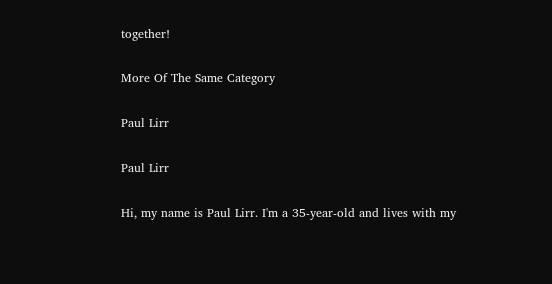together!

More Of The Same Category

Paul Lirr

Paul Lirr

Hi, my name is Paul Lirr. I'm a 35-year-old and lives with my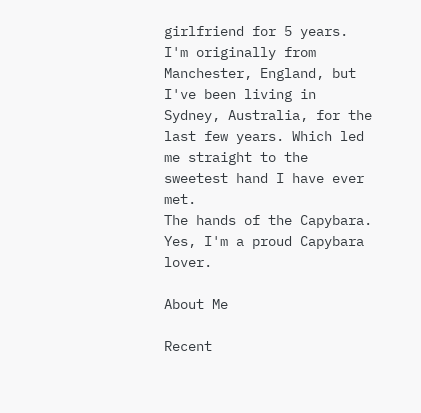girlfriend for 5 years.
I'm originally from Manchester, England, but I've been living in Sydney, Australia, for the last few years. Which led me straight to the sweetest hand I have ever met.
The hands of the Capybara. Yes, I'm a proud Capybara lover.

About Me

Recent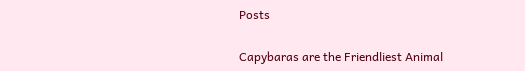Posts

Capybaras are the Friendliest Animal